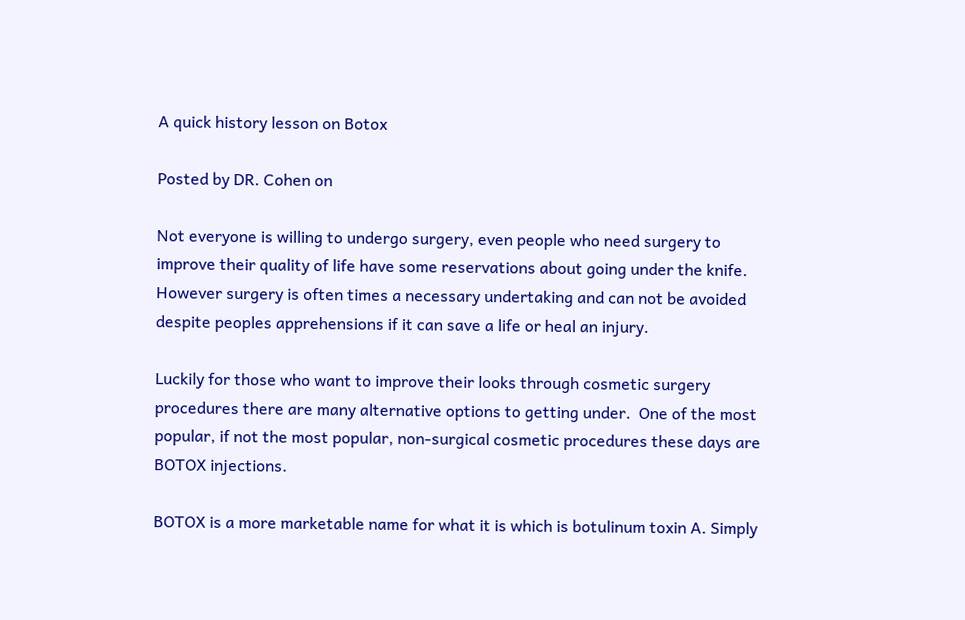A quick history lesson on Botox

Posted by DR. Cohen on

Not everyone is willing to undergo surgery, even people who need surgery to improve their quality of life have some reservations about going under the knife.   However surgery is often times a necessary undertaking and can not be avoided despite peoples apprehensions if it can save a life or heal an injury.

Luckily for those who want to improve their looks through cosmetic surgery procedures there are many alternative options to getting under.  One of the most popular, if not the most popular, non-surgical cosmetic procedures these days are BOTOX injections.

BOTOX is a more marketable name for what it is which is botulinum toxin A. Simply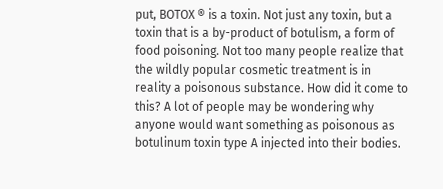put, BOTOX ® is a toxin. Not just any toxin, but a toxin that is a by-product of botulism, a form of food poisoning. Not too many people realize that the wildly popular cosmetic treatment is in reality a poisonous substance. How did it come to this? A lot of people may be wondering why anyone would want something as poisonous as botulinum toxin type A injected into their bodies.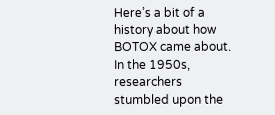Here’s a bit of a history about how BOTOX came about. In the 1950s, researchers stumbled upon the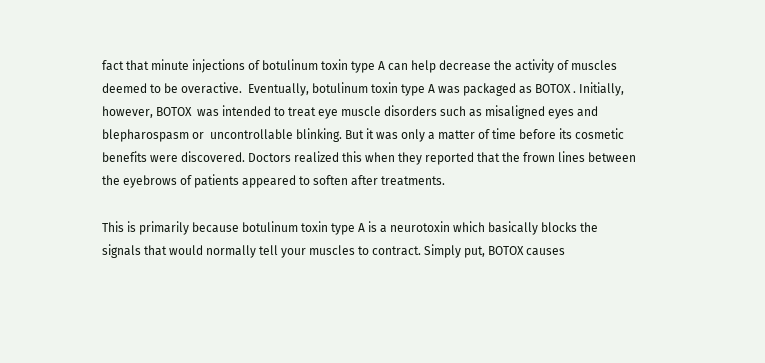fact that minute injections of botulinum toxin type A can help decrease the activity of muscles deemed to be overactive.  Eventually, botulinum toxin type A was packaged as BOTOX . Initially, however, BOTOX  was intended to treat eye muscle disorders such as misaligned eyes and blepharospasm or  uncontrollable blinking. But it was only a matter of time before its cosmetic benefits were discovered. Doctors realized this when they reported that the frown lines between the eyebrows of patients appeared to soften after treatments.

This is primarily because botulinum toxin type A is a neurotoxin which basically blocks the signals that would normally tell your muscles to contract. Simply put, BOTOX causes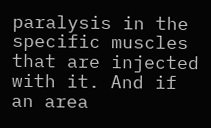paralysis in the specific muscles that are injected with it. And if an area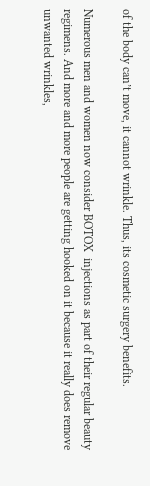of the body can’t move, it cannot wrinkle. Thus, its cosmetic surgery benefits.

Numerous men and women now consider BOTOX  injections as part of their regular beauty regimens. And more and more people are getting hooked on it because it really does remove unwanted wrinkles,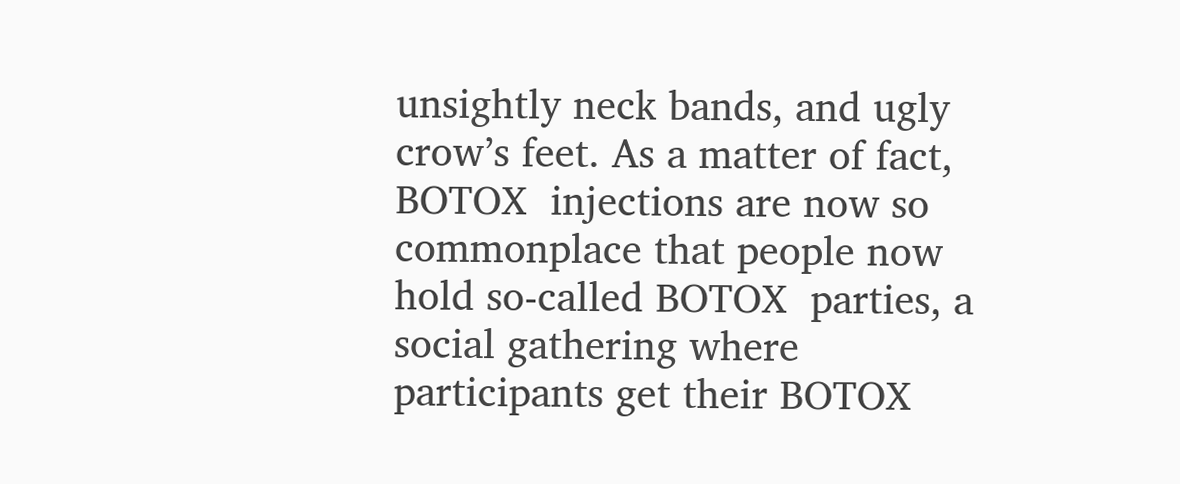unsightly neck bands, and ugly crow’s feet. As a matter of fact, BOTOX  injections are now so commonplace that people now hold so-called BOTOX  parties, a social gathering where participants get their BOTOX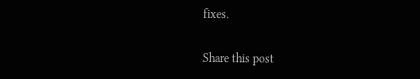fixes.

Share this post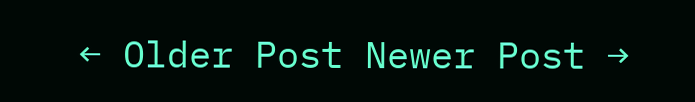← Older Post Newer Post →